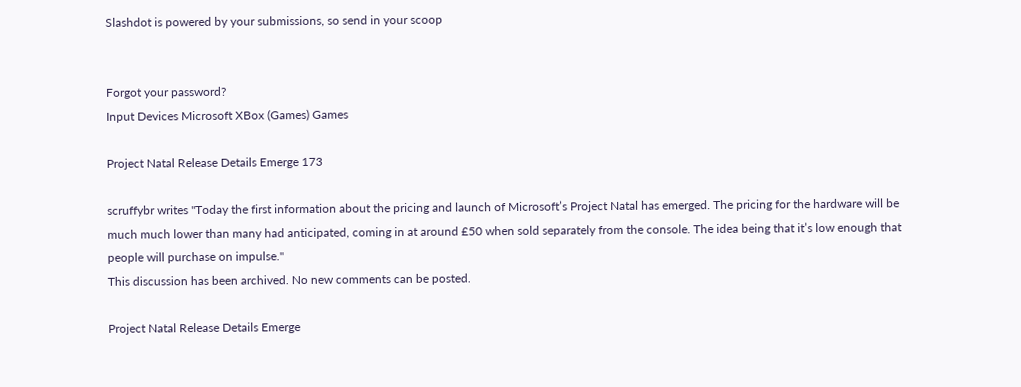Slashdot is powered by your submissions, so send in your scoop


Forgot your password?
Input Devices Microsoft XBox (Games) Games

Project Natal Release Details Emerge 173

scruffybr writes "Today the first information about the pricing and launch of Microsoft’s Project Natal has emerged. The pricing for the hardware will be much much lower than many had anticipated, coming in at around £50 when sold separately from the console. The idea being that it’s low enough that people will purchase on impulse."
This discussion has been archived. No new comments can be posted.

Project Natal Release Details Emerge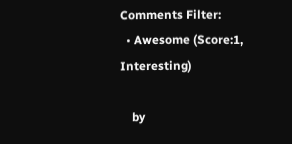Comments Filter:
  • Awesome (Score:1, Interesting)

    by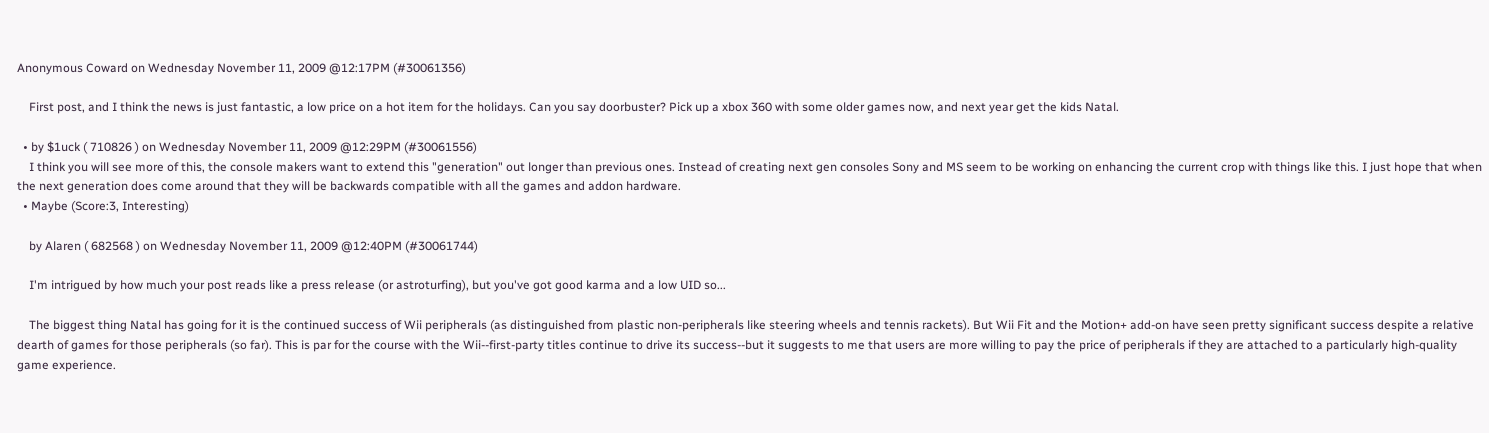Anonymous Coward on Wednesday November 11, 2009 @12:17PM (#30061356)

    First post, and I think the news is just fantastic, a low price on a hot item for the holidays. Can you say doorbuster? Pick up a xbox 360 with some older games now, and next year get the kids Natal.

  • by $1uck ( 710826 ) on Wednesday November 11, 2009 @12:29PM (#30061556)
    I think you will see more of this, the console makers want to extend this "generation" out longer than previous ones. Instead of creating next gen consoles Sony and MS seem to be working on enhancing the current crop with things like this. I just hope that when the next generation does come around that they will be backwards compatible with all the games and addon hardware.
  • Maybe (Score:3, Interesting)

    by Alaren ( 682568 ) on Wednesday November 11, 2009 @12:40PM (#30061744)

    I'm intrigued by how much your post reads like a press release (or astroturfing), but you've got good karma and a low UID so...

    The biggest thing Natal has going for it is the continued success of Wii peripherals (as distinguished from plastic non-peripherals like steering wheels and tennis rackets). But Wii Fit and the Motion+ add-on have seen pretty significant success despite a relative dearth of games for those peripherals (so far). This is par for the course with the Wii--first-party titles continue to drive its success--but it suggests to me that users are more willing to pay the price of peripherals if they are attached to a particularly high-quality game experience.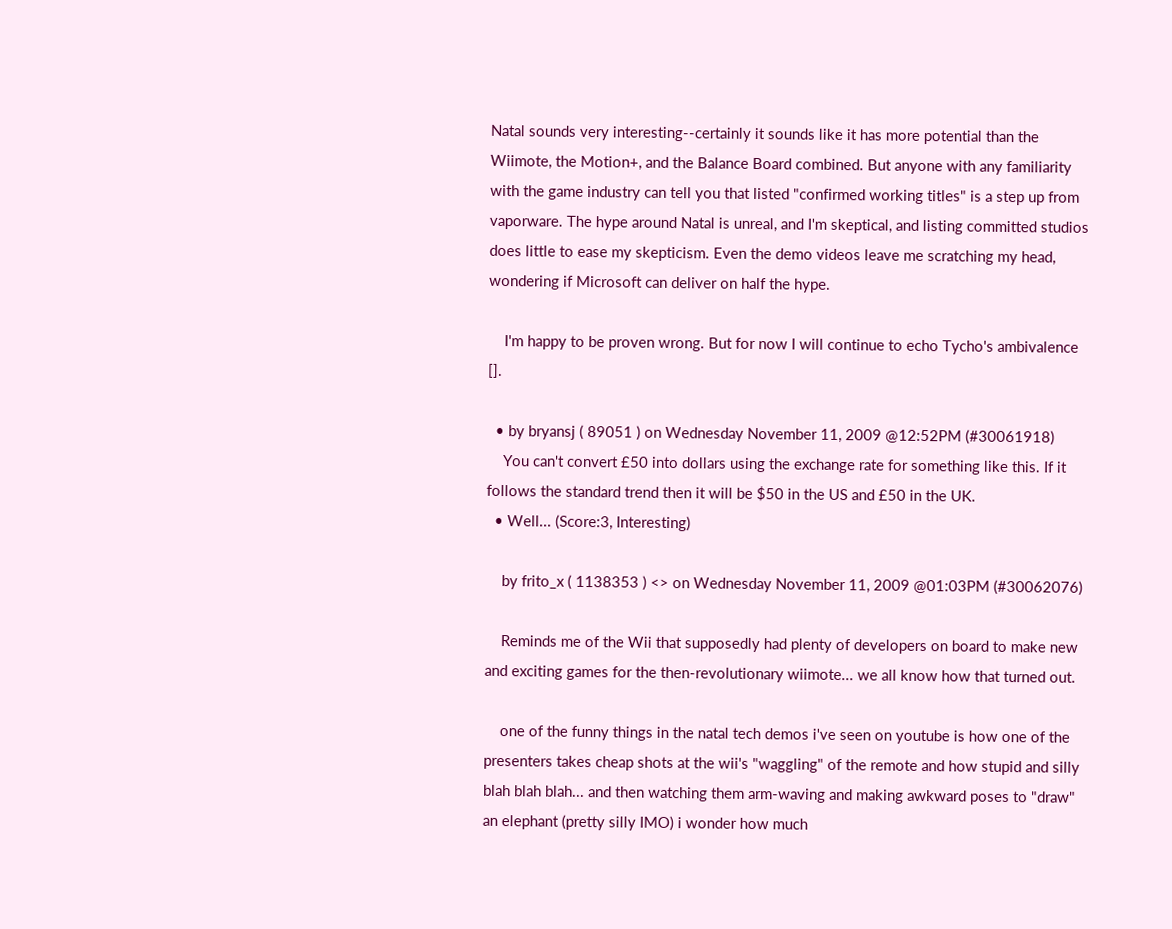Natal sounds very interesting--certainly it sounds like it has more potential than the Wiimote, the Motion+, and the Balance Board combined. But anyone with any familiarity with the game industry can tell you that listed "confirmed working titles" is a step up from vaporware. The hype around Natal is unreal, and I'm skeptical, and listing committed studios does little to ease my skepticism. Even the demo videos leave me scratching my head, wondering if Microsoft can deliver on half the hype.

    I'm happy to be proven wrong. But for now I will continue to echo Tycho's ambivalence [].

  • by bryansj ( 89051 ) on Wednesday November 11, 2009 @12:52PM (#30061918)
    You can't convert £50 into dollars using the exchange rate for something like this. If it follows the standard trend then it will be $50 in the US and £50 in the UK.
  • Well... (Score:3, Interesting)

    by frito_x ( 1138353 ) <> on Wednesday November 11, 2009 @01:03PM (#30062076)

    Reminds me of the Wii that supposedly had plenty of developers on board to make new and exciting games for the then-revolutionary wiimote... we all know how that turned out.

    one of the funny things in the natal tech demos i've seen on youtube is how one of the presenters takes cheap shots at the wii's "waggling" of the remote and how stupid and silly blah blah blah... and then watching them arm-waving and making awkward poses to "draw" an elephant (pretty silly IMO) i wonder how much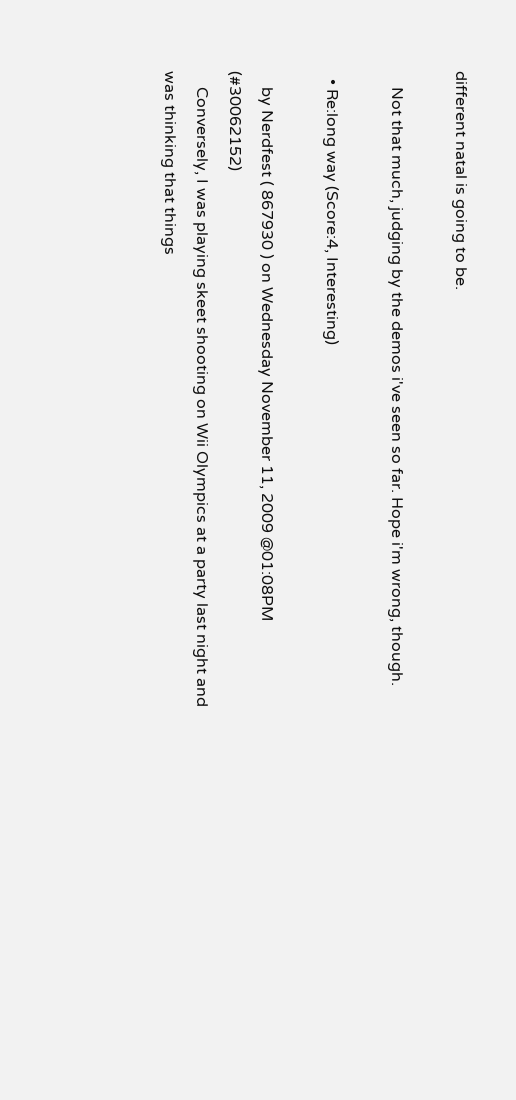different natal is going to be.

    Not that much, judging by the demos i've seen so far. Hope i'm wrong, though.

  • Re:long way (Score:4, Interesting)

    by Nerdfest ( 867930 ) on Wednesday November 11, 2009 @01:08PM (#30062152)
    Conversely, I was playing skeet shooting on Wii Olympics at a party last night and was thinking that things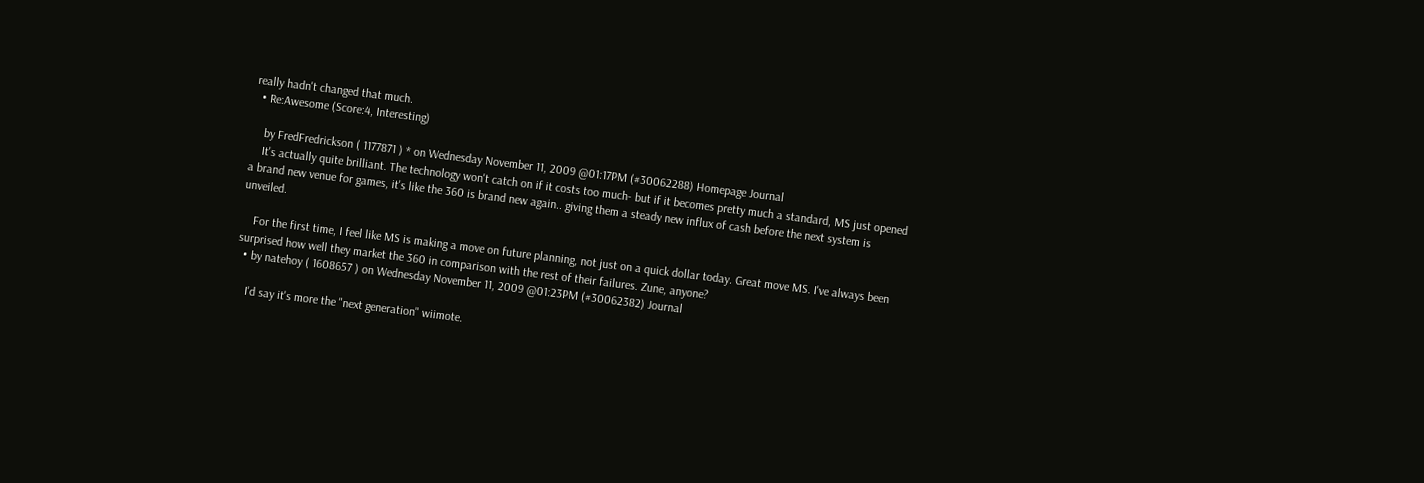really hadn't changed that much.
  • Re:Awesome (Score:4, Interesting)

    by FredFredrickson ( 1177871 ) * on Wednesday November 11, 2009 @01:17PM (#30062288) Homepage Journal
    It's actually quite brilliant. The technology won't catch on if it costs too much- but if it becomes pretty much a standard, MS just opened a brand new venue for games, it's like the 360 is brand new again.. giving them a steady new influx of cash before the next system is unveiled.

    For the first time, I feel like MS is making a move on future planning, not just on a quick dollar today. Great move MS. I've always been surprised how well they market the 360 in comparison with the rest of their failures. Zune, anyone?
  • by natehoy ( 1608657 ) on Wednesday November 11, 2009 @01:23PM (#30062382) Journal

    I'd say it's more the "next generation" wiimote.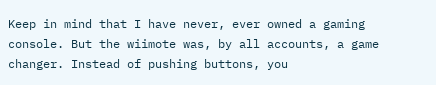Keep in mind that I have never, ever owned a gaming console. But the wiimote was, by all accounts, a game changer. Instead of pushing buttons, you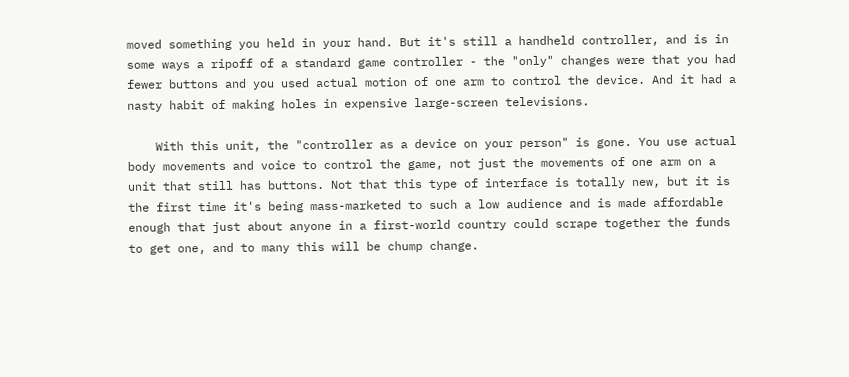moved something you held in your hand. But it's still a handheld controller, and is in some ways a ripoff of a standard game controller - the "only" changes were that you had fewer buttons and you used actual motion of one arm to control the device. And it had a nasty habit of making holes in expensive large-screen televisions.

    With this unit, the "controller as a device on your person" is gone. You use actual body movements and voice to control the game, not just the movements of one arm on a unit that still has buttons. Not that this type of interface is totally new, but it is the first time it's being mass-marketed to such a low audience and is made affordable enough that just about anyone in a first-world country could scrape together the funds to get one, and to many this will be chump change.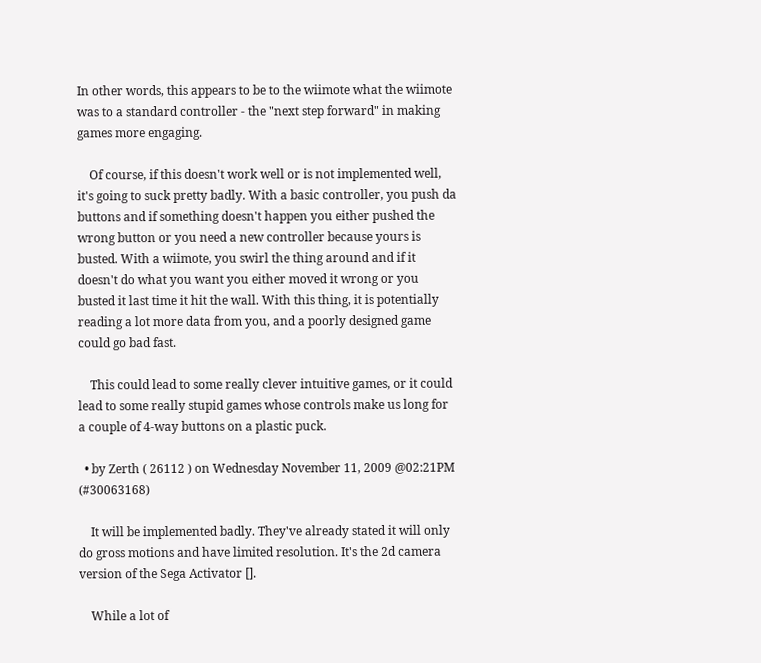In other words, this appears to be to the wiimote what the wiimote was to a standard controller - the "next step forward" in making games more engaging.

    Of course, if this doesn't work well or is not implemented well, it's going to suck pretty badly. With a basic controller, you push da buttons and if something doesn't happen you either pushed the wrong button or you need a new controller because yours is busted. With a wiimote, you swirl the thing around and if it doesn't do what you want you either moved it wrong or you busted it last time it hit the wall. With this thing, it is potentially reading a lot more data from you, and a poorly designed game could go bad fast.

    This could lead to some really clever intuitive games, or it could lead to some really stupid games whose controls make us long for a couple of 4-way buttons on a plastic puck.

  • by Zerth ( 26112 ) on Wednesday November 11, 2009 @02:21PM (#30063168)

    It will be implemented badly. They've already stated it will only do gross motions and have limited resolution. It's the 2d camera version of the Sega Activator [].

    While a lot of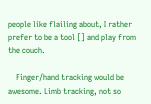people like flailing about, I rather prefer to be a tool [] and play from the couch.

    Finger/hand tracking would be awesome. Limb tracking, not so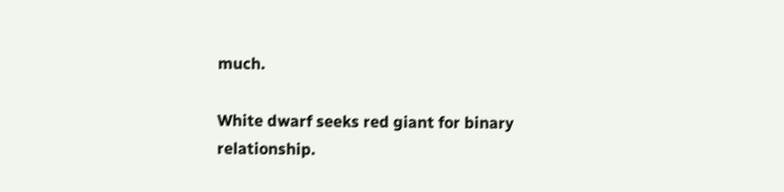much.

White dwarf seeks red giant for binary relationship.